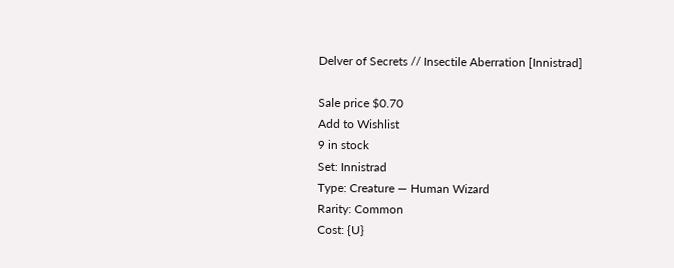Delver of Secrets // Insectile Aberration [Innistrad]

Sale price $0.70
Add to Wishlist
9 in stock
Set: Innistrad
Type: Creature — Human Wizard
Rarity: Common
Cost: {U}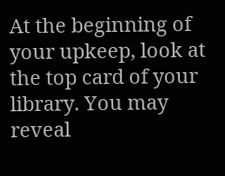At the beginning of your upkeep, look at the top card of your library. You may reveal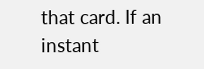that card. If an instant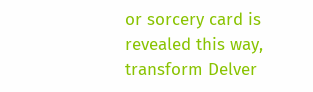or sorcery card is revealed this way, transform Delver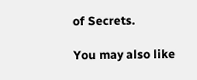of Secrets.

You may also like